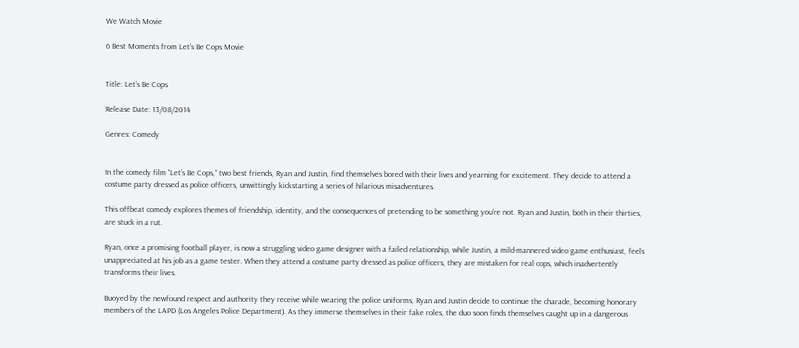We Watch Movie

6 Best Moments from Let’s Be Cops Movie


Title: Let’s Be Cops

Release Date: 13/08/2014

Genres: Comedy


In the comedy film “Let’s Be Cops,” two best friends, Ryan and Justin, find themselves bored with their lives and yearning for excitement. They decide to attend a costume party dressed as police officers, unwittingly kickstarting a series of hilarious misadventures.

This offbeat comedy explores themes of friendship, identity, and the consequences of pretending to be something you’re not. Ryan and Justin, both in their thirties, are stuck in a rut.

Ryan, once a promising football player, is now a struggling video game designer with a failed relationship, while Justin, a mild-mannered video game enthusiast, feels unappreciated at his job as a game tester. When they attend a costume party dressed as police officers, they are mistaken for real cops, which inadvertently transforms their lives.

Buoyed by the newfound respect and authority they receive while wearing the police uniforms, Ryan and Justin decide to continue the charade, becoming honorary members of the LAPD (Los Angeles Police Department). As they immerse themselves in their fake roles, the duo soon finds themselves caught up in a dangerous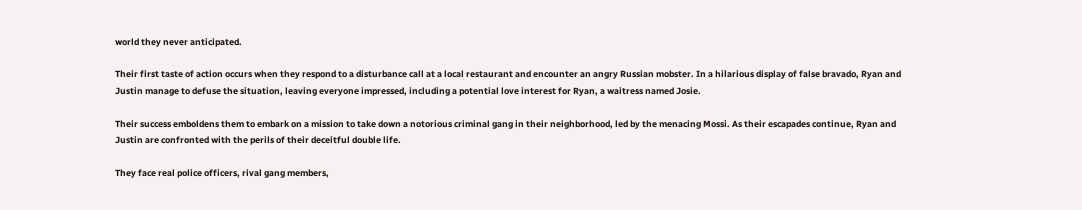world they never anticipated.

Their first taste of action occurs when they respond to a disturbance call at a local restaurant and encounter an angry Russian mobster. In a hilarious display of false bravado, Ryan and Justin manage to defuse the situation, leaving everyone impressed, including a potential love interest for Ryan, a waitress named Josie.

Their success emboldens them to embark on a mission to take down a notorious criminal gang in their neighborhood, led by the menacing Mossi. As their escapades continue, Ryan and Justin are confronted with the perils of their deceitful double life.

They face real police officers, rival gang members,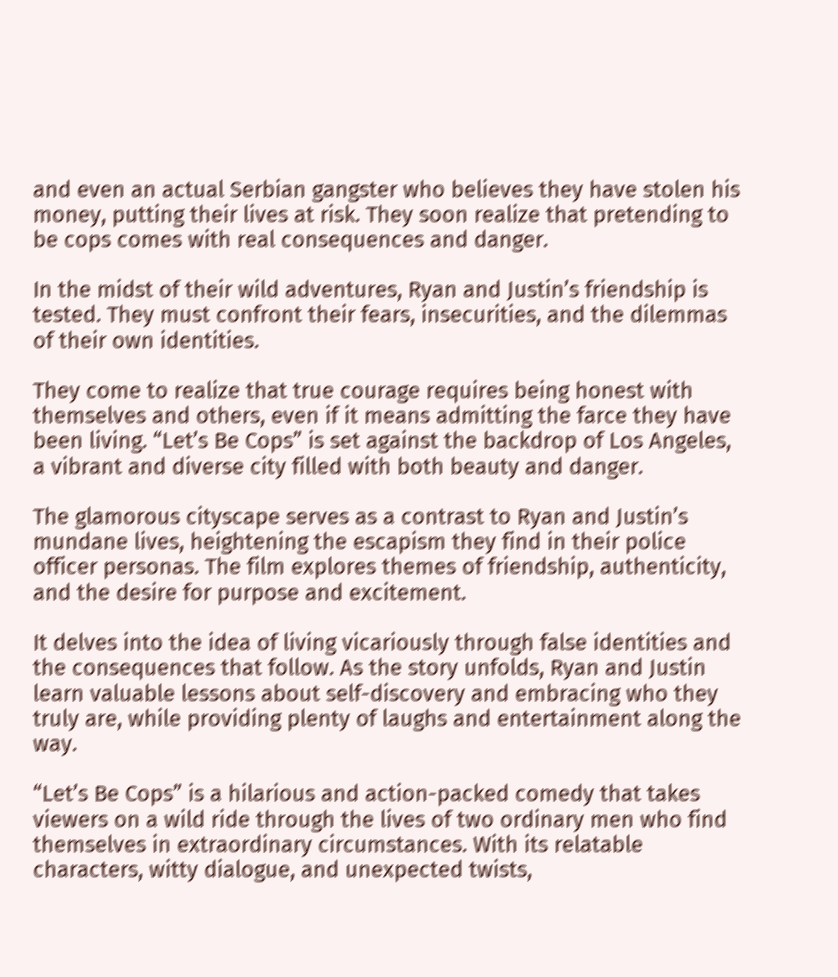and even an actual Serbian gangster who believes they have stolen his money, putting their lives at risk. They soon realize that pretending to be cops comes with real consequences and danger.

In the midst of their wild adventures, Ryan and Justin’s friendship is tested. They must confront their fears, insecurities, and the dilemmas of their own identities.

They come to realize that true courage requires being honest with themselves and others, even if it means admitting the farce they have been living. “Let’s Be Cops” is set against the backdrop of Los Angeles, a vibrant and diverse city filled with both beauty and danger.

The glamorous cityscape serves as a contrast to Ryan and Justin’s mundane lives, heightening the escapism they find in their police officer personas. The film explores themes of friendship, authenticity, and the desire for purpose and excitement.

It delves into the idea of living vicariously through false identities and the consequences that follow. As the story unfolds, Ryan and Justin learn valuable lessons about self-discovery and embracing who they truly are, while providing plenty of laughs and entertainment along the way.

“Let’s Be Cops” is a hilarious and action-packed comedy that takes viewers on a wild ride through the lives of two ordinary men who find themselves in extraordinary circumstances. With its relatable characters, witty dialogue, and unexpected twists,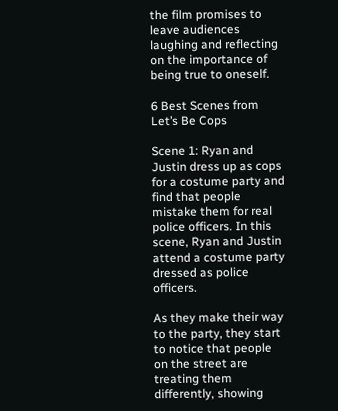the film promises to leave audiences laughing and reflecting on the importance of being true to oneself.

6 Best Scenes from Let’s Be Cops

Scene 1: Ryan and Justin dress up as cops for a costume party and find that people mistake them for real police officers. In this scene, Ryan and Justin attend a costume party dressed as police officers.

As they make their way to the party, they start to notice that people on the street are treating them differently, showing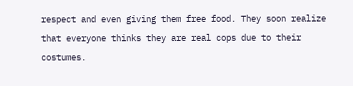respect and even giving them free food. They soon realize that everyone thinks they are real cops due to their costumes.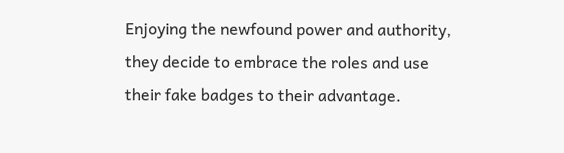Enjoying the newfound power and authority, they decide to embrace the roles and use their fake badges to their advantage.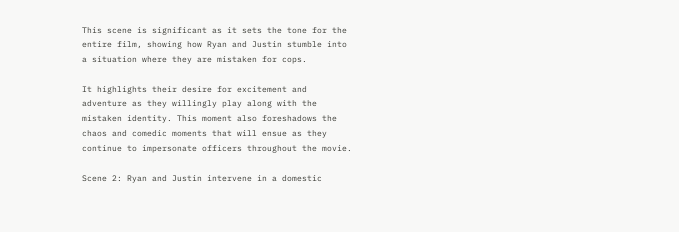This scene is significant as it sets the tone for the entire film, showing how Ryan and Justin stumble into a situation where they are mistaken for cops.

It highlights their desire for excitement and adventure as they willingly play along with the mistaken identity. This moment also foreshadows the chaos and comedic moments that will ensue as they continue to impersonate officers throughout the movie.

Scene 2: Ryan and Justin intervene in a domestic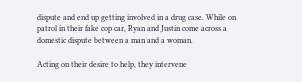dispute and end up getting involved in a drug case. While on patrol in their fake cop car, Ryan and Justin come across a domestic dispute between a man and a woman.

Acting on their desire to help, they intervene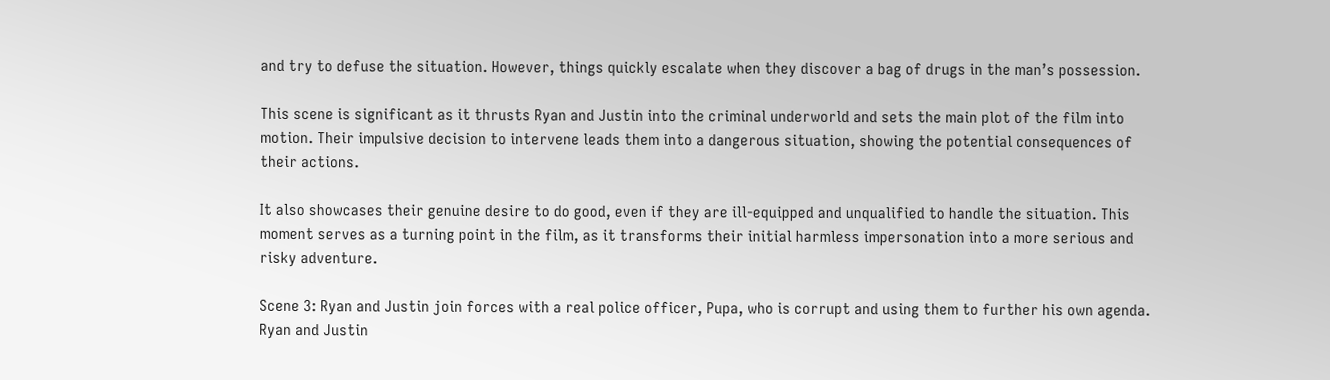and try to defuse the situation. However, things quickly escalate when they discover a bag of drugs in the man’s possession.

This scene is significant as it thrusts Ryan and Justin into the criminal underworld and sets the main plot of the film into motion. Their impulsive decision to intervene leads them into a dangerous situation, showing the potential consequences of their actions.

It also showcases their genuine desire to do good, even if they are ill-equipped and unqualified to handle the situation. This moment serves as a turning point in the film, as it transforms their initial harmless impersonation into a more serious and risky adventure.

Scene 3: Ryan and Justin join forces with a real police officer, Pupa, who is corrupt and using them to further his own agenda. Ryan and Justin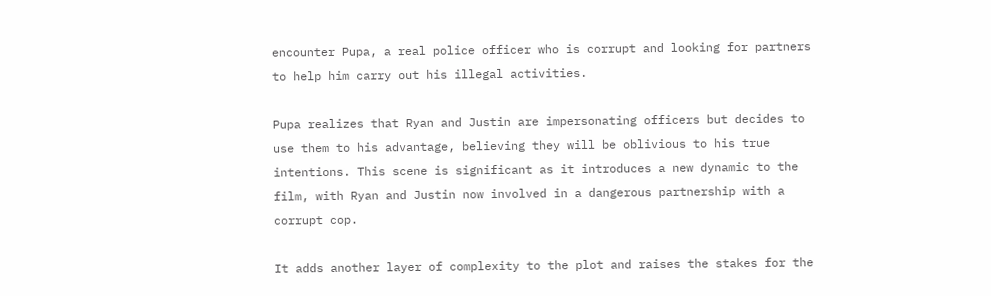encounter Pupa, a real police officer who is corrupt and looking for partners to help him carry out his illegal activities.

Pupa realizes that Ryan and Justin are impersonating officers but decides to use them to his advantage, believing they will be oblivious to his true intentions. This scene is significant as it introduces a new dynamic to the film, with Ryan and Justin now involved in a dangerous partnership with a corrupt cop.

It adds another layer of complexity to the plot and raises the stakes for the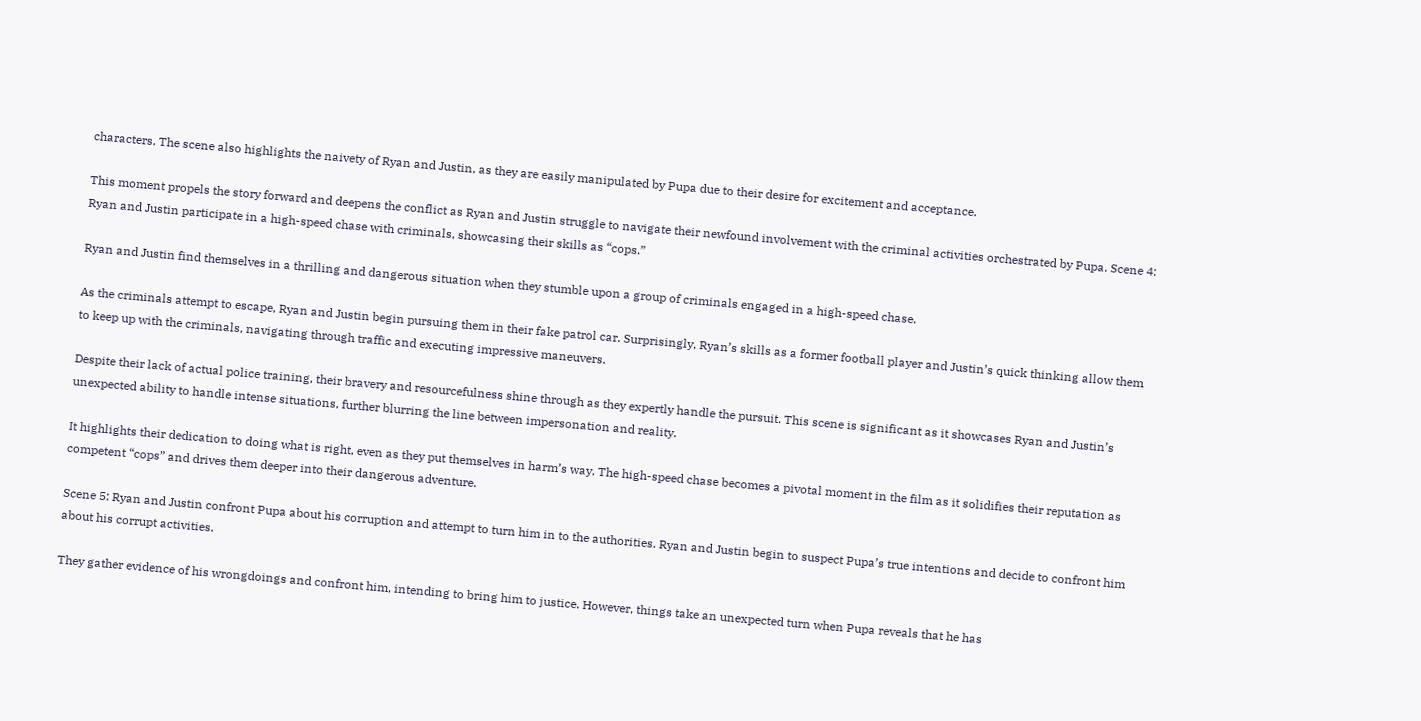characters. The scene also highlights the naivety of Ryan and Justin, as they are easily manipulated by Pupa due to their desire for excitement and acceptance.

This moment propels the story forward and deepens the conflict as Ryan and Justin struggle to navigate their newfound involvement with the criminal activities orchestrated by Pupa. Scene 4: Ryan and Justin participate in a high-speed chase with criminals, showcasing their skills as “cops.”

Ryan and Justin find themselves in a thrilling and dangerous situation when they stumble upon a group of criminals engaged in a high-speed chase.

As the criminals attempt to escape, Ryan and Justin begin pursuing them in their fake patrol car. Surprisingly, Ryan’s skills as a former football player and Justin’s quick thinking allow them to keep up with the criminals, navigating through traffic and executing impressive maneuvers.

Despite their lack of actual police training, their bravery and resourcefulness shine through as they expertly handle the pursuit. This scene is significant as it showcases Ryan and Justin’s unexpected ability to handle intense situations, further blurring the line between impersonation and reality.

It highlights their dedication to doing what is right, even as they put themselves in harm’s way. The high-speed chase becomes a pivotal moment in the film as it solidifies their reputation as competent “cops” and drives them deeper into their dangerous adventure.

Scene 5: Ryan and Justin confront Pupa about his corruption and attempt to turn him in to the authorities. Ryan and Justin begin to suspect Pupa’s true intentions and decide to confront him about his corrupt activities.

They gather evidence of his wrongdoings and confront him, intending to bring him to justice. However, things take an unexpected turn when Pupa reveals that he has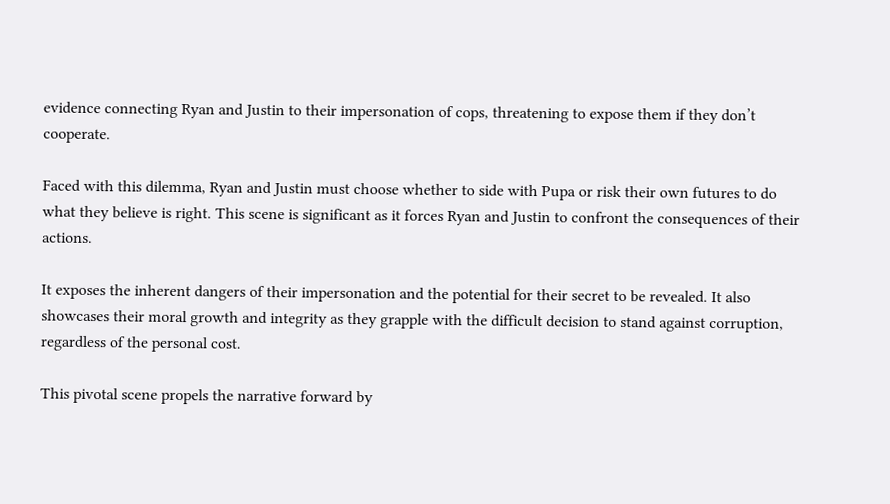evidence connecting Ryan and Justin to their impersonation of cops, threatening to expose them if they don’t cooperate.

Faced with this dilemma, Ryan and Justin must choose whether to side with Pupa or risk their own futures to do what they believe is right. This scene is significant as it forces Ryan and Justin to confront the consequences of their actions.

It exposes the inherent dangers of their impersonation and the potential for their secret to be revealed. It also showcases their moral growth and integrity as they grapple with the difficult decision to stand against corruption, regardless of the personal cost.

This pivotal scene propels the narrative forward by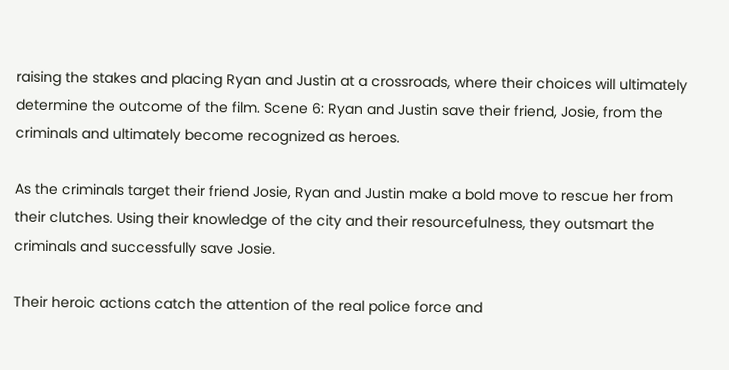raising the stakes and placing Ryan and Justin at a crossroads, where their choices will ultimately determine the outcome of the film. Scene 6: Ryan and Justin save their friend, Josie, from the criminals and ultimately become recognized as heroes.

As the criminals target their friend Josie, Ryan and Justin make a bold move to rescue her from their clutches. Using their knowledge of the city and their resourcefulness, they outsmart the criminals and successfully save Josie.

Their heroic actions catch the attention of the real police force and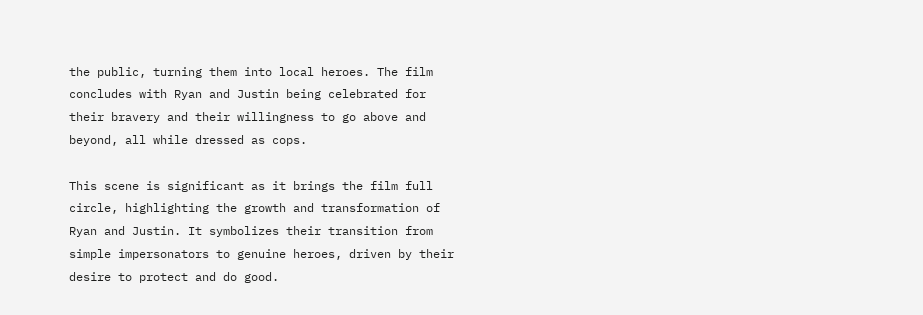the public, turning them into local heroes. The film concludes with Ryan and Justin being celebrated for their bravery and their willingness to go above and beyond, all while dressed as cops.

This scene is significant as it brings the film full circle, highlighting the growth and transformation of Ryan and Justin. It symbolizes their transition from simple impersonators to genuine heroes, driven by their desire to protect and do good.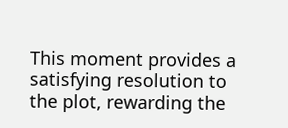This moment provides a satisfying resolution to the plot, rewarding the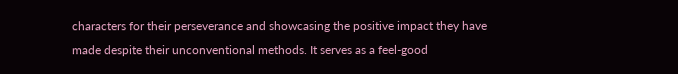characters for their perseverance and showcasing the positive impact they have made despite their unconventional methods. It serves as a feel-good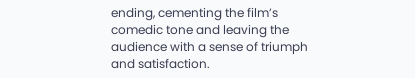ending, cementing the film’s comedic tone and leaving the audience with a sense of triumph and satisfaction.